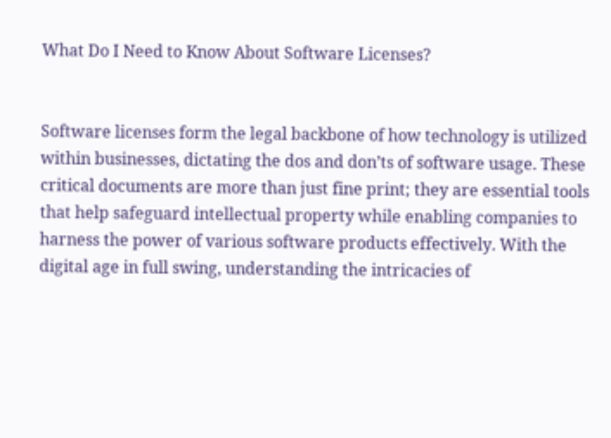What Do I Need to Know About Software Licenses?


Software licenses form the legal backbone of how technology is utilized within businesses, dictating the dos and don’ts of software usage. These critical documents are more than just fine print; they are essential tools that help safeguard intellectual property while enabling companies to harness the power of various software products effectively. With the digital age in full swing, understanding the intricacies of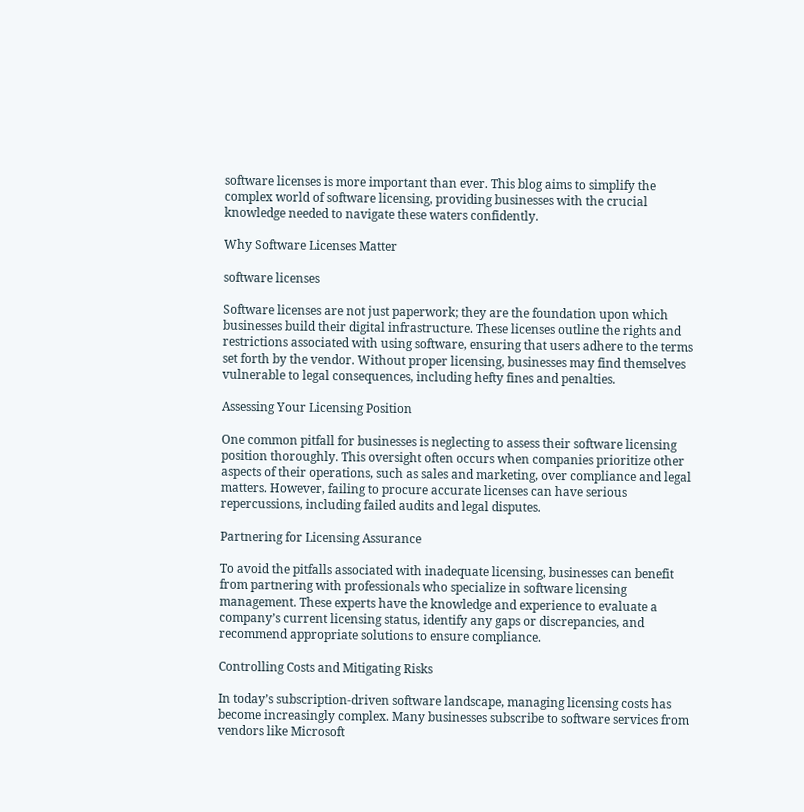software licenses is more important than ever. This blog aims to simplify the complex world of software licensing, providing businesses with the crucial knowledge needed to navigate these waters confidently.

Why Software Licenses Matter

software licenses

Software licenses are not just paperwork; they are the foundation upon which businesses build their digital infrastructure. These licenses outline the rights and restrictions associated with using software, ensuring that users adhere to the terms set forth by the vendor. Without proper licensing, businesses may find themselves vulnerable to legal consequences, including hefty fines and penalties.

Assessing Your Licensing Position

One common pitfall for businesses is neglecting to assess their software licensing position thoroughly. This oversight often occurs when companies prioritize other aspects of their operations, such as sales and marketing, over compliance and legal matters. However, failing to procure accurate licenses can have serious repercussions, including failed audits and legal disputes.

Partnering for Licensing Assurance

To avoid the pitfalls associated with inadequate licensing, businesses can benefit from partnering with professionals who specialize in software licensing management. These experts have the knowledge and experience to evaluate a company’s current licensing status, identify any gaps or discrepancies, and recommend appropriate solutions to ensure compliance.

Controlling Costs and Mitigating Risks

In today’s subscription-driven software landscape, managing licensing costs has become increasingly complex. Many businesses subscribe to software services from vendors like Microsoft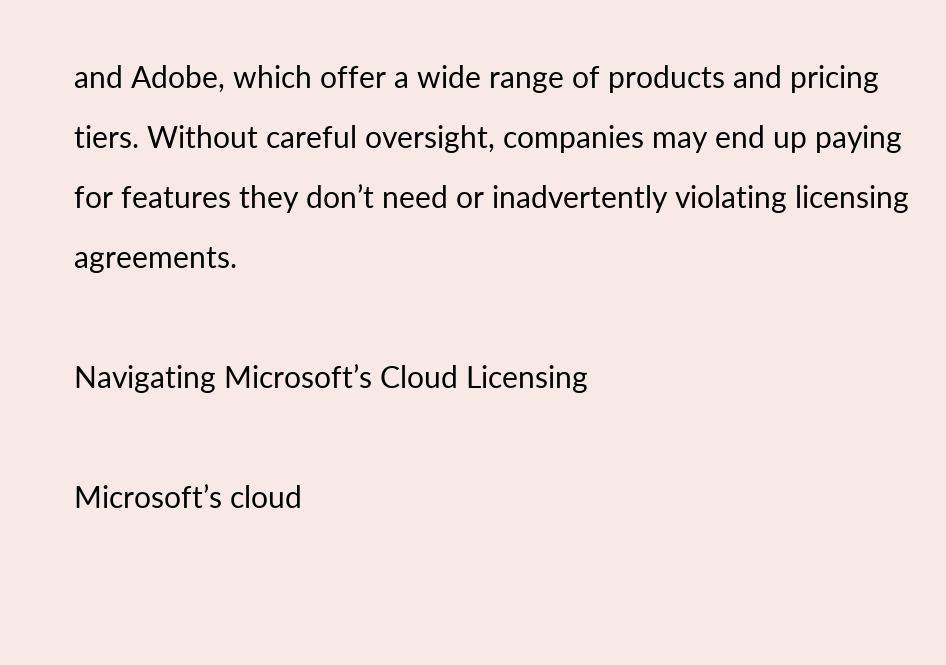and Adobe, which offer a wide range of products and pricing tiers. Without careful oversight, companies may end up paying for features they don’t need or inadvertently violating licensing agreements.

Navigating Microsoft’s Cloud Licensing

Microsoft’s cloud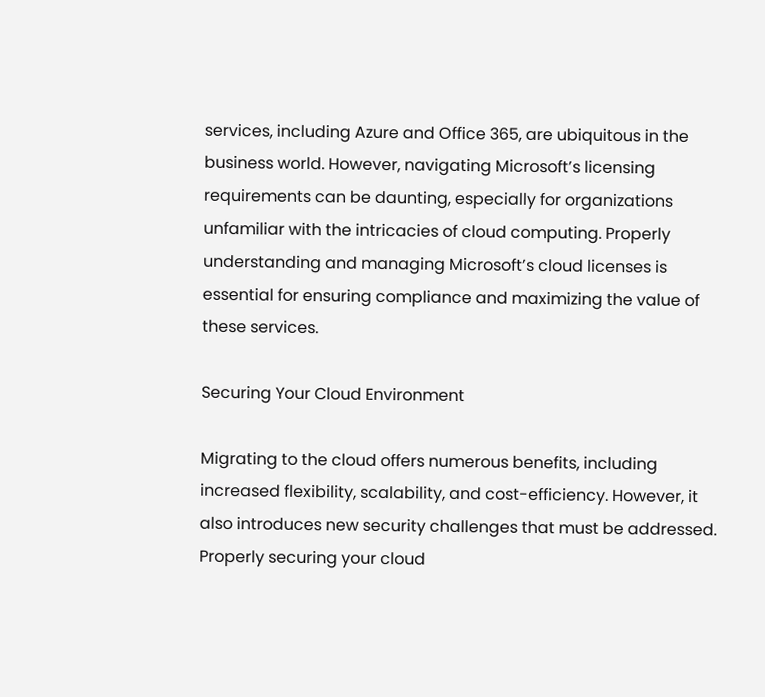services, including Azure and Office 365, are ubiquitous in the business world. However, navigating Microsoft’s licensing requirements can be daunting, especially for organizations unfamiliar with the intricacies of cloud computing. Properly understanding and managing Microsoft’s cloud licenses is essential for ensuring compliance and maximizing the value of these services.

Securing Your Cloud Environment

Migrating to the cloud offers numerous benefits, including increased flexibility, scalability, and cost-efficiency. However, it also introduces new security challenges that must be addressed. Properly securing your cloud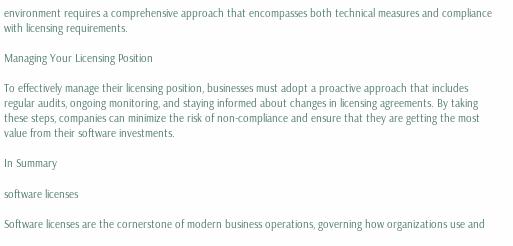environment requires a comprehensive approach that encompasses both technical measures and compliance with licensing requirements.

Managing Your Licensing Position

To effectively manage their licensing position, businesses must adopt a proactive approach that includes regular audits, ongoing monitoring, and staying informed about changes in licensing agreements. By taking these steps, companies can minimize the risk of non-compliance and ensure that they are getting the most value from their software investments.

In Summary

software licenses

Software licenses are the cornerstone of modern business operations, governing how organizations use and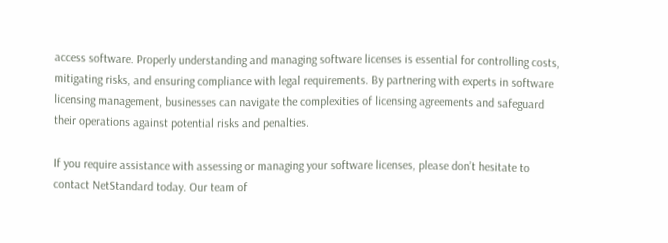access software. Properly understanding and managing software licenses is essential for controlling costs, mitigating risks, and ensuring compliance with legal requirements. By partnering with experts in software licensing management, businesses can navigate the complexities of licensing agreements and safeguard their operations against potential risks and penalties.

If you require assistance with assessing or managing your software licenses, please don’t hesitate to contact NetStandard today. Our team of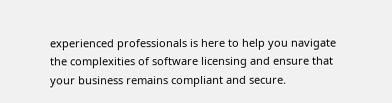experienced professionals is here to help you navigate the complexities of software licensing and ensure that your business remains compliant and secure.